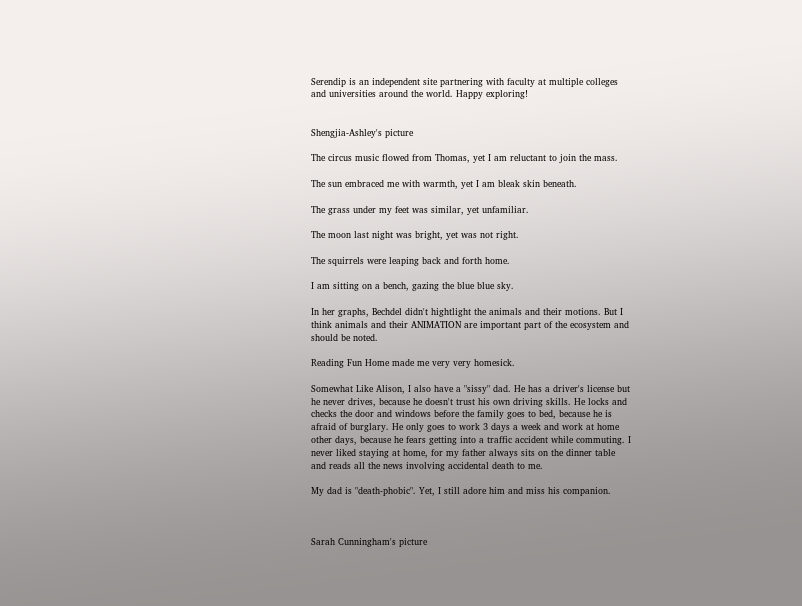Serendip is an independent site partnering with faculty at multiple colleges and universities around the world. Happy exploring!


Shengjia-Ashley's picture

The circus music flowed from Thomas, yet I am reluctant to join the mass.

The sun embraced me with warmth, yet I am bleak skin beneath.

The grass under my feet was similar, yet unfamiliar.

The moon last night was bright, yet was not right.

The squirrels were leaping back and forth home.

I am sitting on a bench, gazing the blue blue sky.

In her graphs, Bechdel didn't hightlight the animals and their motions. But I think animals and their ANIMATION are important part of the ecosystem and should be noted.

Reading Fun Home made me very very homesick.

Somewhat Like Alison, I also have a "sissy" dad. He has a driver's license but he never drives, because he doesn't trust his own driving skills. He locks and checks the door and windows before the family goes to bed, because he is afraid of burglary. He only goes to work 3 days a week and work at home other days, because he fears getting into a traffic accident while commuting. I never liked staying at home, for my father always sits on the dinner table and reads all the news involving accidental death to me.

My dad is "death-phobic". Yet, I still adore him and miss his companion.



Sarah Cunningham's picture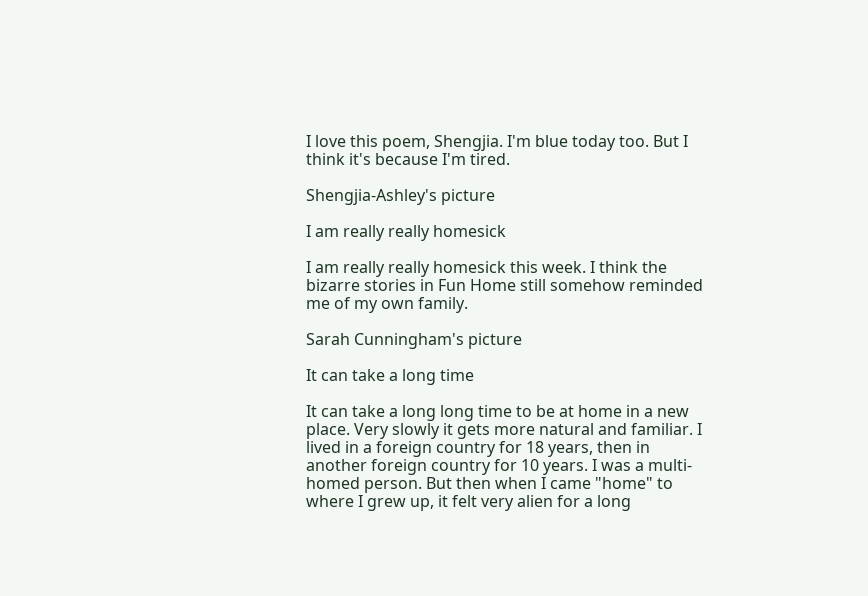I love this poem, Shengjia. I'm blue today too. But I think it's because I'm tired.

Shengjia-Ashley's picture

I am really really homesick

I am really really homesick this week. I think the bizarre stories in Fun Home still somehow reminded me of my own family.

Sarah Cunningham's picture

It can take a long time

It can take a long long time to be at home in a new place. Very slowly it gets more natural and familiar. I lived in a foreign country for 18 years, then in another foreign country for 10 years. I was a multi-homed person. But then when I came "home" to where I grew up, it felt very alien for a long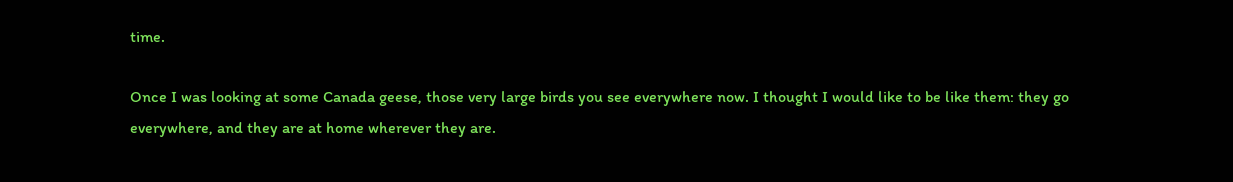time.

Once I was looking at some Canada geese, those very large birds you see everywhere now. I thought I would like to be like them: they go everywhere, and they are at home wherever they are.